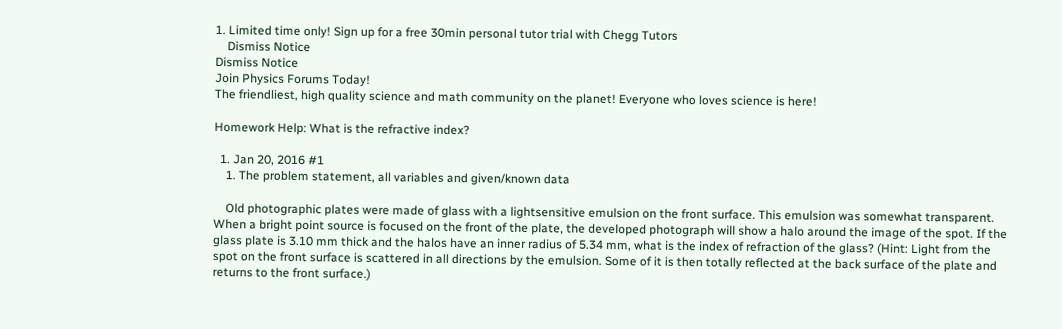1. Limited time only! Sign up for a free 30min personal tutor trial with Chegg Tutors
    Dismiss Notice
Dismiss Notice
Join Physics Forums Today!
The friendliest, high quality science and math community on the planet! Everyone who loves science is here!

Homework Help: What is the refractive index?

  1. Jan 20, 2016 #1
    1. The problem statement, all variables and given/known data

    Old photographic plates were made of glass with a lightsensitive emulsion on the front surface. This emulsion was somewhat transparent. When a bright point source is focused on the front of the plate, the developed photograph will show a halo around the image of the spot. If the glass plate is 3.10 mm thick and the halos have an inner radius of 5.34 mm, what is the index of refraction of the glass? (Hint: Light from the spot on the front surface is scattered in all directions by the emulsion. Some of it is then totally reflected at the back surface of the plate and returns to the front surface.)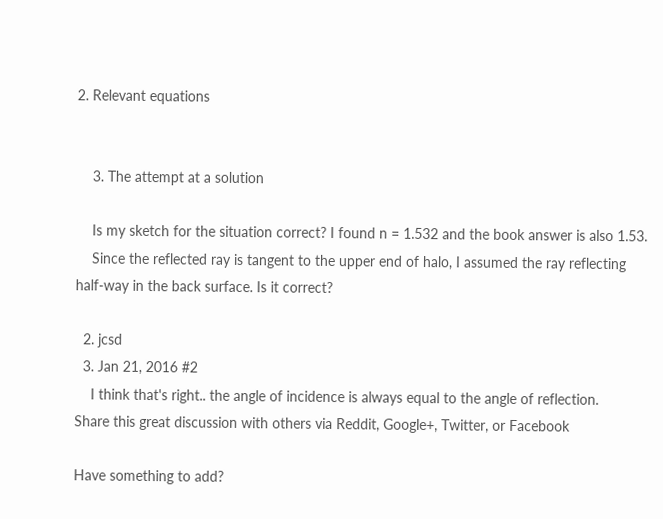2. Relevant equations


    3. The attempt at a solution

    Is my sketch for the situation correct? I found n = 1.532 and the book answer is also 1.53.
    Since the reflected ray is tangent to the upper end of halo, I assumed the ray reflecting half-way in the back surface. Is it correct?

  2. jcsd
  3. Jan 21, 2016 #2
    I think that's right.. the angle of incidence is always equal to the angle of reflection.
Share this great discussion with others via Reddit, Google+, Twitter, or Facebook

Have something to add?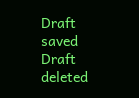Draft saved Draft deleted